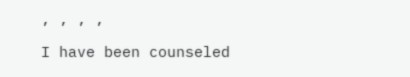, , , ,

I have been counseled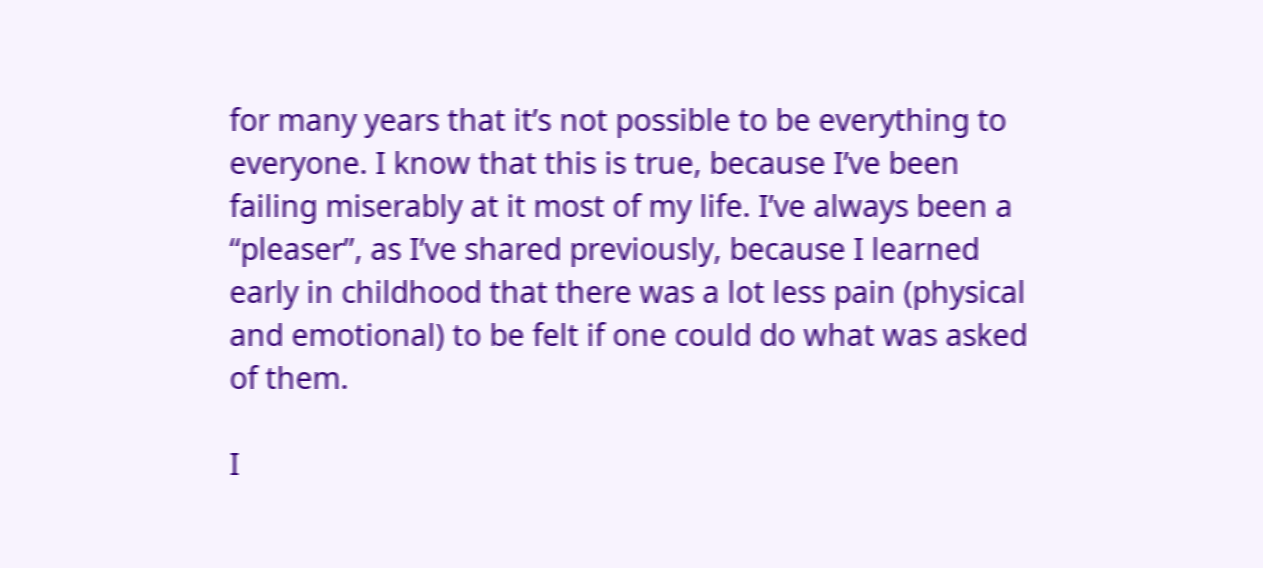for many years that it’s not possible to be everything to everyone. I know that this is true, because I’ve been failing miserably at it most of my life. I’ve always been a “pleaser”, as I’ve shared previously, because I learned early in childhood that there was a lot less pain (physical and emotional) to be felt if one could do what was asked of them.

I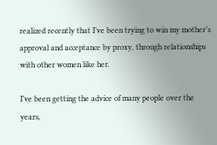realized recently that I’ve been trying to win my mother’s approval and acceptance by proxy, through relationships with other women like her.

I’ve been getting the advice of many people over the years,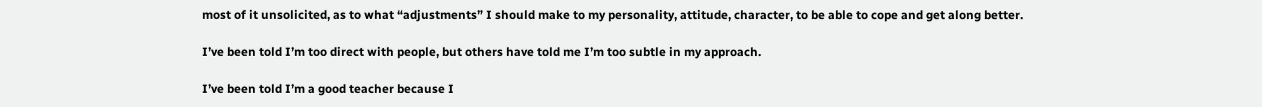most of it unsolicited, as to what “adjustments” I should make to my personality, attitude, character, to be able to cope and get along better.

I’ve been told I’m too direct with people, but others have told me I’m too subtle in my approach.

I’ve been told I’m a good teacher because I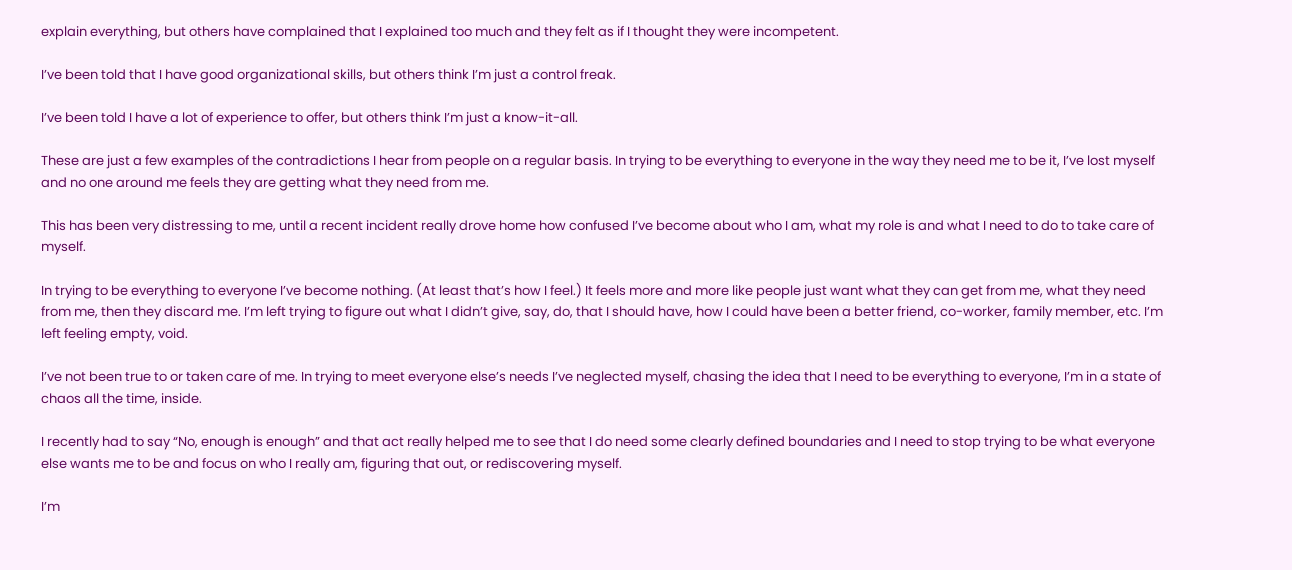explain everything, but others have complained that I explained too much and they felt as if I thought they were incompetent.

I’ve been told that I have good organizational skills, but others think I’m just a control freak.

I’ve been told I have a lot of experience to offer, but others think I’m just a know-it-all.

These are just a few examples of the contradictions I hear from people on a regular basis. In trying to be everything to everyone in the way they need me to be it, I’ve lost myself and no one around me feels they are getting what they need from me.

This has been very distressing to me, until a recent incident really drove home how confused I’ve become about who I am, what my role is and what I need to do to take care of myself.

In trying to be everything to everyone I’ve become nothing. (At least that’s how I feel.) It feels more and more like people just want what they can get from me, what they need from me, then they discard me. I’m left trying to figure out what I didn’t give, say, do, that I should have, how I could have been a better friend, co-worker, family member, etc. I’m left feeling empty, void.

I’ve not been true to or taken care of me. In trying to meet everyone else’s needs I’ve neglected myself, chasing the idea that I need to be everything to everyone, I’m in a state of chaos all the time, inside.

I recently had to say “No, enough is enough” and that act really helped me to see that I do need some clearly defined boundaries and I need to stop trying to be what everyone else wants me to be and focus on who I really am, figuring that out, or rediscovering myself.

I’m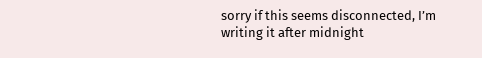sorry if this seems disconnected, I’m writing it after midnight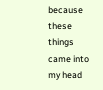because these things came into my head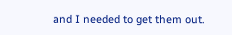and I needed to get them out.